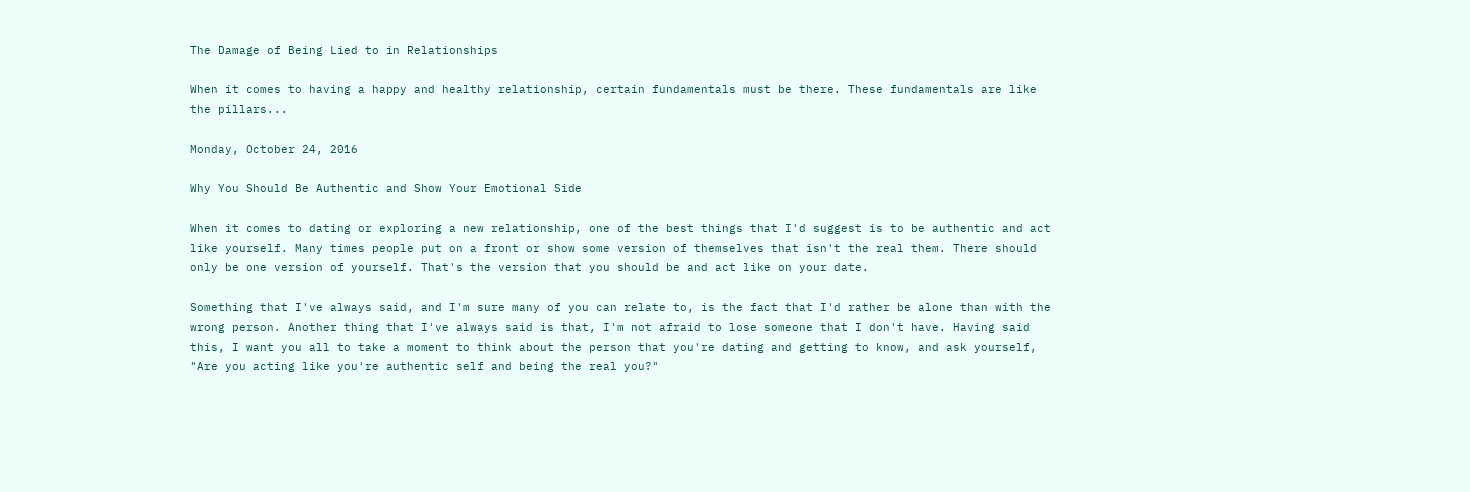The Damage of Being Lied to in Relationships

When it comes to having a happy and healthy relationship, certain fundamentals must be there. These fundamentals are like the pillars...

Monday, October 24, 2016

Why You Should Be Authentic and Show Your Emotional Side

When it comes to dating or exploring a new relationship, one of the best things that I'd suggest is to be authentic and act like yourself. Many times people put on a front or show some version of themselves that isn't the real them. There should only be one version of yourself. That's the version that you should be and act like on your date.

Something that I've always said, and I'm sure many of you can relate to, is the fact that I'd rather be alone than with the wrong person. Another thing that I've always said is that, I'm not afraid to lose someone that I don't have. Having said this, I want you all to take a moment to think about the person that you're dating and getting to know, and ask yourself, "Are you acting like you're authentic self and being the real you?"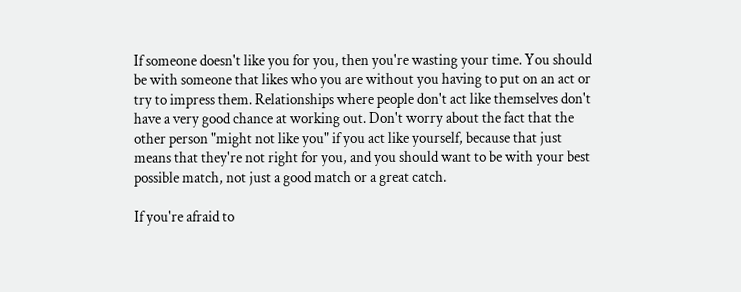If someone doesn't like you for you, then you're wasting your time. You should be with someone that likes who you are without you having to put on an act or try to impress them. Relationships where people don't act like themselves don't have a very good chance at working out. Don't worry about the fact that the other person "might not like you" if you act like yourself, because that just means that they're not right for you, and you should want to be with your best possible match, not just a good match or a great catch.

If you're afraid to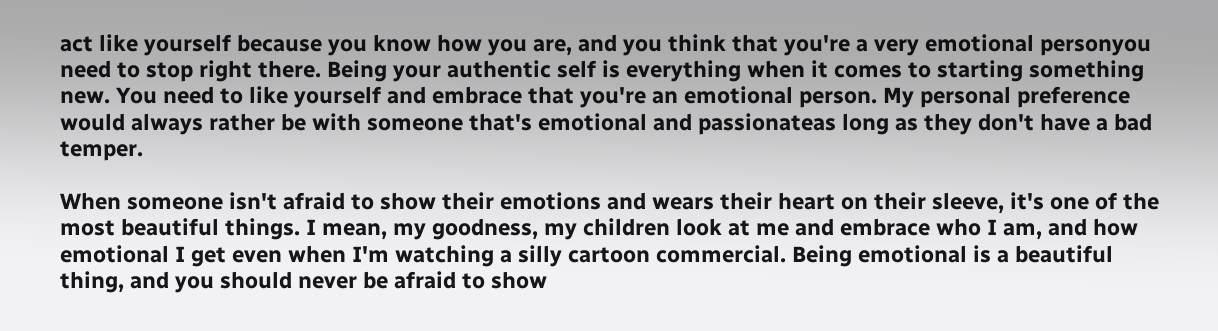act like yourself because you know how you are, and you think that you're a very emotional personyou need to stop right there. Being your authentic self is everything when it comes to starting something new. You need to like yourself and embrace that you're an emotional person. My personal preference would always rather be with someone that's emotional and passionateas long as they don't have a bad temper.

When someone isn't afraid to show their emotions and wears their heart on their sleeve, it's one of the most beautiful things. I mean, my goodness, my children look at me and embrace who I am, and how emotional I get even when I'm watching a silly cartoon commercial. Being emotional is a beautiful thing, and you should never be afraid to show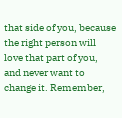that side of you, because the right person will love that part of you, and never want to change it. Remember,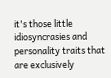it's those little idiosyncrasies and personality traits that are exclusively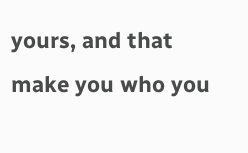yours, and that make you who you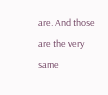are. And those are the very same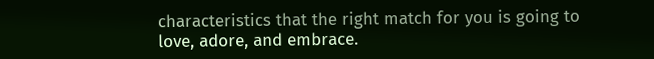characteristics that the right match for you is going to love, adore, and embrace.